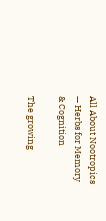All About Nootropics — Herbs for Memory & Cognition

The growing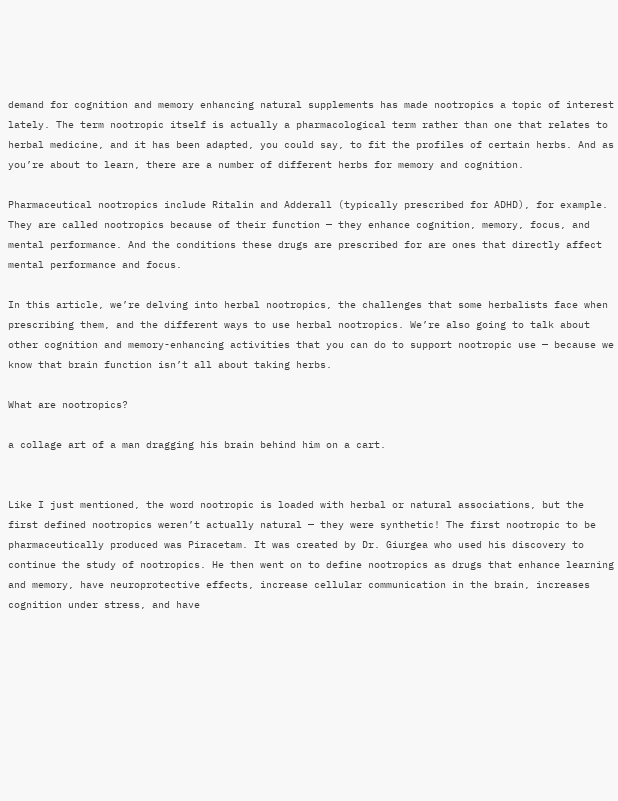demand for cognition and memory enhancing natural supplements has made nootropics a topic of interest lately. The term nootropic itself is actually a pharmacological term rather than one that relates to herbal medicine, and it has been adapted, you could say, to fit the profiles of certain herbs. And as you’re about to learn, there are a number of different herbs for memory and cognition.

Pharmaceutical nootropics include Ritalin and Adderall (typically prescribed for ADHD), for example. They are called nootropics because of their function — they enhance cognition, memory, focus, and mental performance. And the conditions these drugs are prescribed for are ones that directly affect mental performance and focus.

In this article, we’re delving into herbal nootropics, the challenges that some herbalists face when prescribing them, and the different ways to use herbal nootropics. We’re also going to talk about other cognition and memory-enhancing activities that you can do to support nootropic use — because we know that brain function isn’t all about taking herbs.

What are nootropics?

a collage art of a man dragging his brain behind him on a cart.


Like I just mentioned, the word nootropic is loaded with herbal or natural associations, but the first defined nootropics weren’t actually natural — they were synthetic! The first nootropic to be pharmaceutically produced was Piracetam. It was created by Dr. Giurgea who used his discovery to continue the study of nootropics. He then went on to define nootropics as drugs that enhance learning and memory, have neuroprotective effects, increase cellular communication in the brain, increases cognition under stress, and have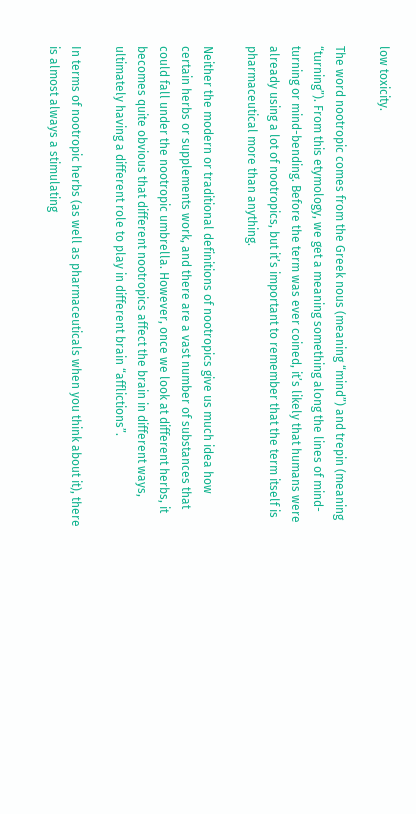low toxicity.

The word nootropic comes from the Greek nous (meaning “mind”) and trepin (meaning “turning”). From this etymology, we get a meaning something along the lines of mind-turning or mind-bending. Before the term was ever coined, it’s likely that humans were already using a lot of nootropics, but it’s important to remember that the term itself is pharmaceutical more than anything.

Neither the modern or traditional definitions of nootropics give us much idea how certain herbs or supplements work, and there are a vast number of substances that could fall under the nootropic umbrella. However, once we look at different herbs, it becomes quite obvious that different nootropics affect the brain in different ways, ultimately having a different role to play in different brain “afflictions”.

In terms of nootropic herbs (as well as pharmaceuticals when you think about it), there is almost always a stimulating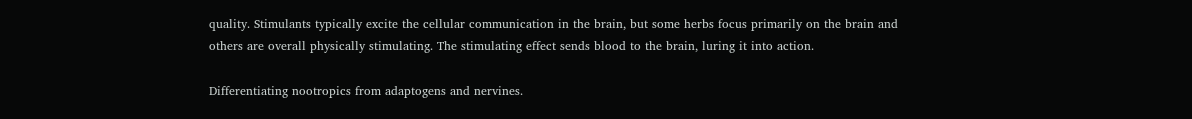quality. Stimulants typically excite the cellular communication in the brain, but some herbs focus primarily on the brain and others are overall physically stimulating. The stimulating effect sends blood to the brain, luring it into action.

Differentiating nootropics from adaptogens and nervines.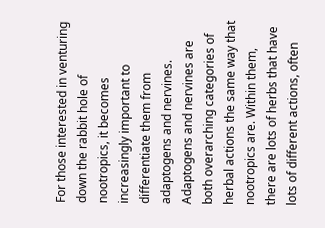For those interested in venturing down the rabbit hole of nootropics, it becomes increasingly important to differentiate them from adaptogens and nervines. Adaptogens and nervines are both overarching categories of herbal actions the same way that nootropics are. Within them, there are lots of herbs that have lots of different actions, often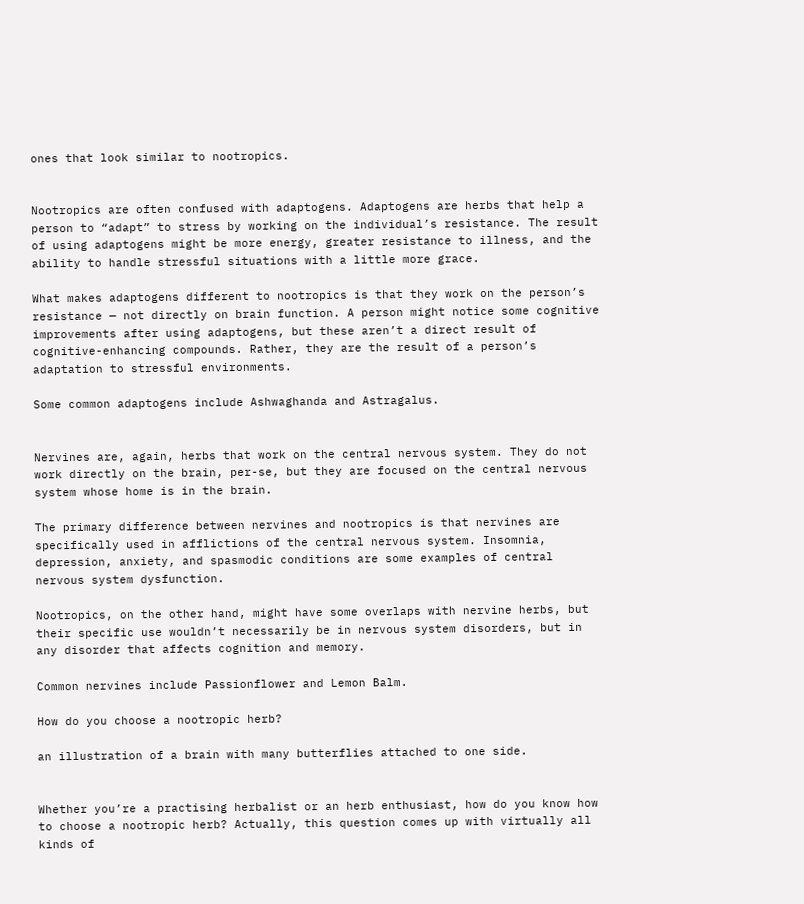ones that look similar to nootropics.


Nootropics are often confused with adaptogens. Adaptogens are herbs that help a person to “adapt” to stress by working on the individual’s resistance. The result of using adaptogens might be more energy, greater resistance to illness, and the ability to handle stressful situations with a little more grace.

What makes adaptogens different to nootropics is that they work on the person’s resistance — not directly on brain function. A person might notice some cognitive improvements after using adaptogens, but these aren’t a direct result of cognitive-enhancing compounds. Rather, they are the result of a person’s adaptation to stressful environments.

Some common adaptogens include Ashwaghanda and Astragalus.


Nervines are, again, herbs that work on the central nervous system. They do not work directly on the brain, per-se, but they are focused on the central nervous system whose home is in the brain.

The primary difference between nervines and nootropics is that nervines are specifically used in afflictions of the central nervous system. Insomnia, depression, anxiety, and spasmodic conditions are some examples of central nervous system dysfunction.

Nootropics, on the other hand, might have some overlaps with nervine herbs, but their specific use wouldn’t necessarily be in nervous system disorders, but in any disorder that affects cognition and memory.

Common nervines include Passionflower and Lemon Balm.

How do you choose a nootropic herb?

an illustration of a brain with many butterflies attached to one side.


Whether you’re a practising herbalist or an herb enthusiast, how do you know how to choose a nootropic herb? Actually, this question comes up with virtually all kinds of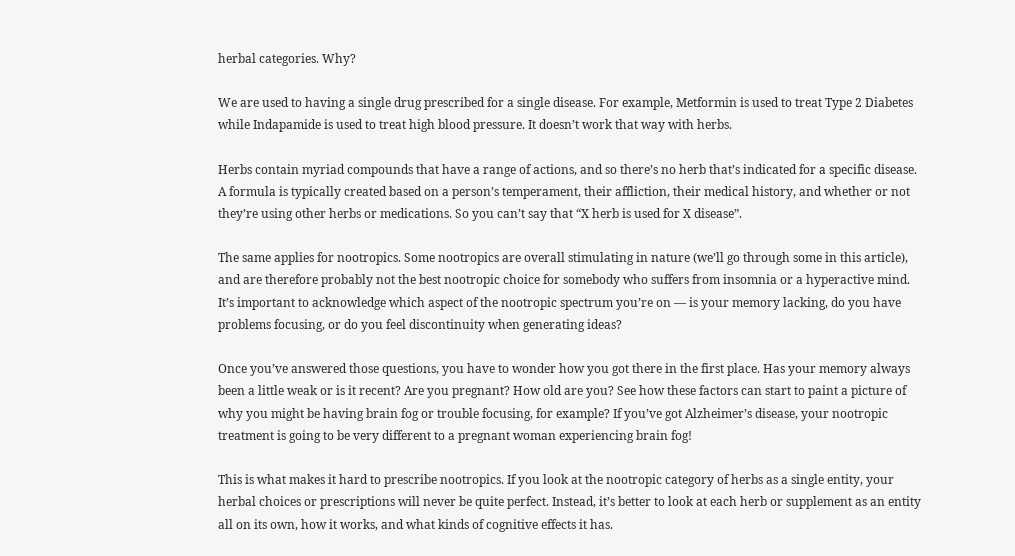herbal categories. Why?

We are used to having a single drug prescribed for a single disease. For example, Metformin is used to treat Type 2 Diabetes while Indapamide is used to treat high blood pressure. It doesn’t work that way with herbs.

Herbs contain myriad compounds that have a range of actions, and so there’s no herb that’s indicated for a specific disease. A formula is typically created based on a person’s temperament, their affliction, their medical history, and whether or not they’re using other herbs or medications. So you can’t say that “X herb is used for X disease”.

The same applies for nootropics. Some nootropics are overall stimulating in nature (we’ll go through some in this article), and are therefore probably not the best nootropic choice for somebody who suffers from insomnia or a hyperactive mind. It’s important to acknowledge which aspect of the nootropic spectrum you’re on — is your memory lacking, do you have problems focusing, or do you feel discontinuity when generating ideas?

Once you’ve answered those questions, you have to wonder how you got there in the first place. Has your memory always been a little weak or is it recent? Are you pregnant? How old are you? See how these factors can start to paint a picture of why you might be having brain fog or trouble focusing, for example? If you’ve got Alzheimer’s disease, your nootropic treatment is going to be very different to a pregnant woman experiencing brain fog!

This is what makes it hard to prescribe nootropics. If you look at the nootropic category of herbs as a single entity, your herbal choices or prescriptions will never be quite perfect. Instead, it’s better to look at each herb or supplement as an entity all on its own, how it works, and what kinds of cognitive effects it has.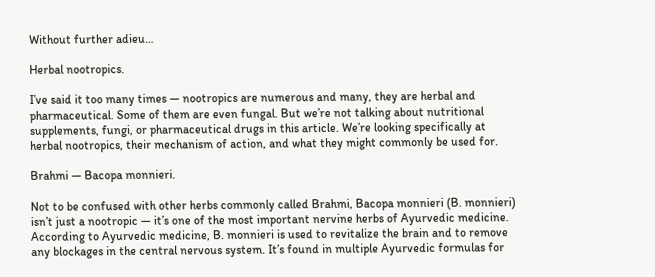Without further adieu…

Herbal nootropics.

I’ve said it too many times — nootropics are numerous and many, they are herbal and pharmaceutical. Some of them are even fungal. But we’re not talking about nutritional supplements, fungi, or pharmaceutical drugs in this article. We’re looking specifically at herbal nootropics, their mechanism of action, and what they might commonly be used for.

Brahmi — Bacopa monnieri.

Not to be confused with other herbs commonly called Brahmi, Bacopa monnieri (B. monnieri)  isn’t just a nootropic — it’s one of the most important nervine herbs of Ayurvedic medicine. According to Ayurvedic medicine, B. monnieri is used to revitalize the brain and to remove any blockages in the central nervous system. It’s found in multiple Ayurvedic formulas for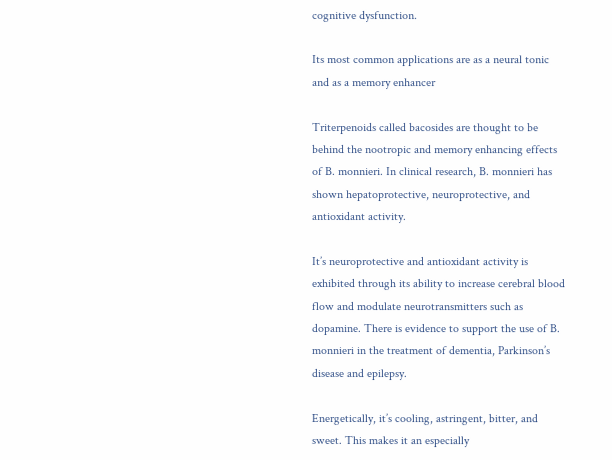cognitive dysfunction.

Its most common applications are as a neural tonic and as a memory enhancer

Triterpenoids called bacosides are thought to be behind the nootropic and memory enhancing effects of B. monnieri. In clinical research, B. monnieri has shown hepatoprotective, neuroprotective, and antioxidant activity.

It’s neuroprotective and antioxidant activity is exhibited through its ability to increase cerebral blood flow and modulate neurotransmitters such as dopamine. There is evidence to support the use of B. monnieri in the treatment of dementia, Parkinson’s disease and epilepsy.

Energetically, it’s cooling, astringent, bitter, and sweet. This makes it an especially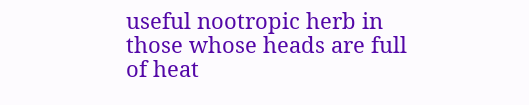useful nootropic herb in those whose heads are full of heat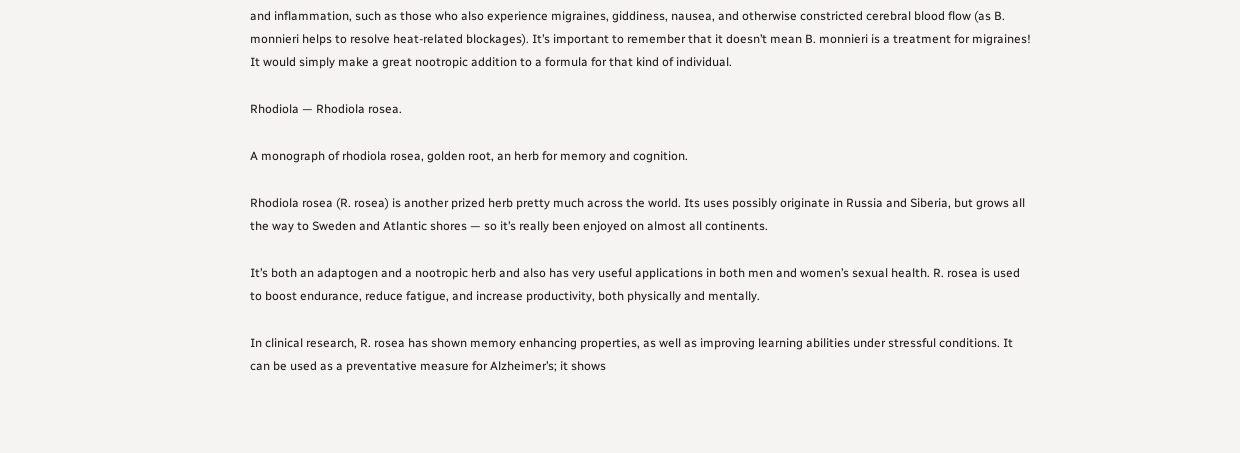and inflammation, such as those who also experience migraines, giddiness, nausea, and otherwise constricted cerebral blood flow (as B. monnieri helps to resolve heat-related blockages). It’s important to remember that it doesn’t mean B. monnieri is a treatment for migraines! It would simply make a great nootropic addition to a formula for that kind of individual.

Rhodiola — Rhodiola rosea.

A monograph of rhodiola rosea, golden root, an herb for memory and cognition.

Rhodiola rosea (R. rosea) is another prized herb pretty much across the world. Its uses possibly originate in Russia and Siberia, but grows all the way to Sweden and Atlantic shores — so it’s really been enjoyed on almost all continents.

It’s both an adaptogen and a nootropic herb and also has very useful applications in both men and women’s sexual health. R. rosea is used to boost endurance, reduce fatigue, and increase productivity, both physically and mentally.

In clinical research, R. rosea has shown memory enhancing properties, as well as improving learning abilities under stressful conditions. It can be used as a preventative measure for Alzheimer’s; it shows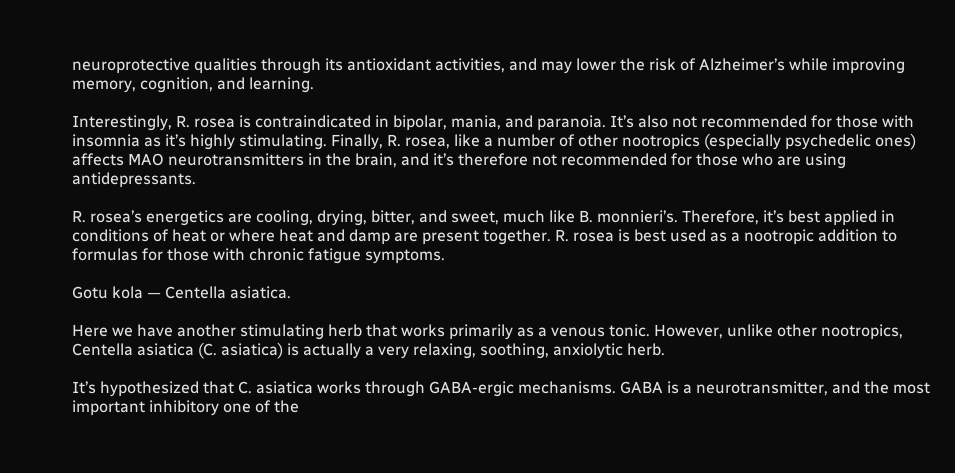neuroprotective qualities through its antioxidant activities, and may lower the risk of Alzheimer’s while improving memory, cognition, and learning.

Interestingly, R. rosea is contraindicated in bipolar, mania, and paranoia. It’s also not recommended for those with insomnia as it’s highly stimulating. Finally, R. rosea, like a number of other nootropics (especially psychedelic ones) affects MAO neurotransmitters in the brain, and it’s therefore not recommended for those who are using antidepressants.

R. rosea’s energetics are cooling, drying, bitter, and sweet, much like B. monnieri’s. Therefore, it’s best applied in conditions of heat or where heat and damp are present together. R. rosea is best used as a nootropic addition to formulas for those with chronic fatigue symptoms.

Gotu kola — Centella asiatica.

Here we have another stimulating herb that works primarily as a venous tonic. However, unlike other nootropics, Centella asiatica (C. asiatica) is actually a very relaxing, soothing, anxiolytic herb.

It’s hypothesized that C. asiatica works through GABA-ergic mechanisms. GABA is a neurotransmitter, and the most important inhibitory one of the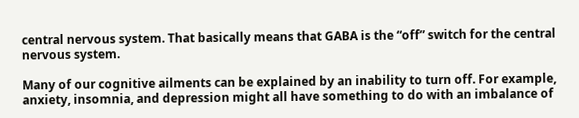central nervous system. That basically means that GABA is the “off” switch for the central nervous system.

Many of our cognitive ailments can be explained by an inability to turn off. For example, anxiety, insomnia, and depression might all have something to do with an imbalance of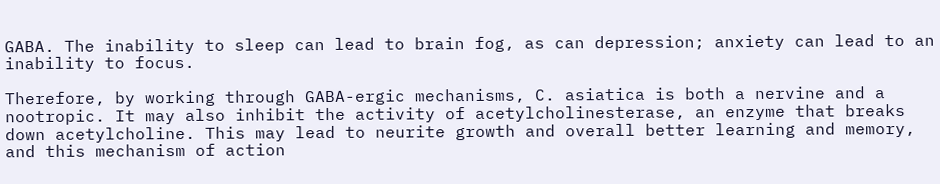GABA. The inability to sleep can lead to brain fog, as can depression; anxiety can lead to an inability to focus.

Therefore, by working through GABA-ergic mechanisms, C. asiatica is both a nervine and a nootropic. It may also inhibit the activity of acetylcholinesterase, an enzyme that breaks down acetylcholine. This may lead to neurite growth and overall better learning and memory, and this mechanism of action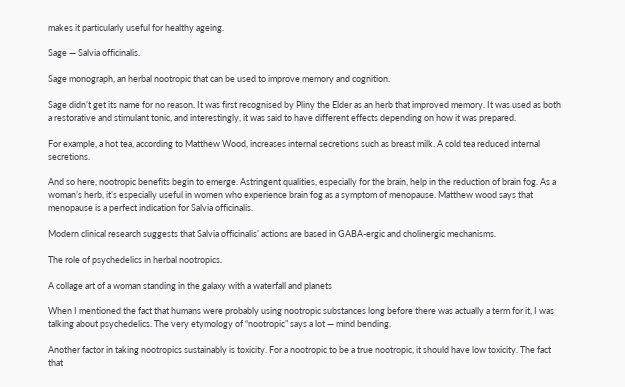makes it particularly useful for healthy ageing.

Sage — Salvia officinalis.

Sage monograph, an herbal nootropic that can be used to improve memory and cognition.

Sage didn’t get its name for no reason. It was first recognised by Pliny the Elder as an herb that improved memory. It was used as both a restorative and stimulant tonic, and interestingly, it was said to have different effects depending on how it was prepared.

For example, a hot tea, according to Matthew Wood, increases internal secretions such as breast milk. A cold tea reduced internal secretions.

And so here, nootropic benefits begin to emerge. Astringent qualities, especially for the brain, help in the reduction of brain fog. As a woman’s herb, it’s especially useful in women who experience brain fog as a symptom of menopause. Matthew wood says that menopause is a perfect indication for Salvia officinalis.

Modern clinical research suggests that Salvia officinalis’ actions are based in GABA-ergic and cholinergic mechanisms.

The role of psychedelics in herbal nootropics.

A collage art of a woman standing in the galaxy with a waterfall and planets

When I mentioned the fact that humans were probably using nootropic substances long before there was actually a term for it, I was talking about psychedelics. The very etymology of “nootropic” says a lot — mind bending.

Another factor in taking nootropics sustainably is toxicity. For a nootropic to be a true nootropic, it should have low toxicity. The fact that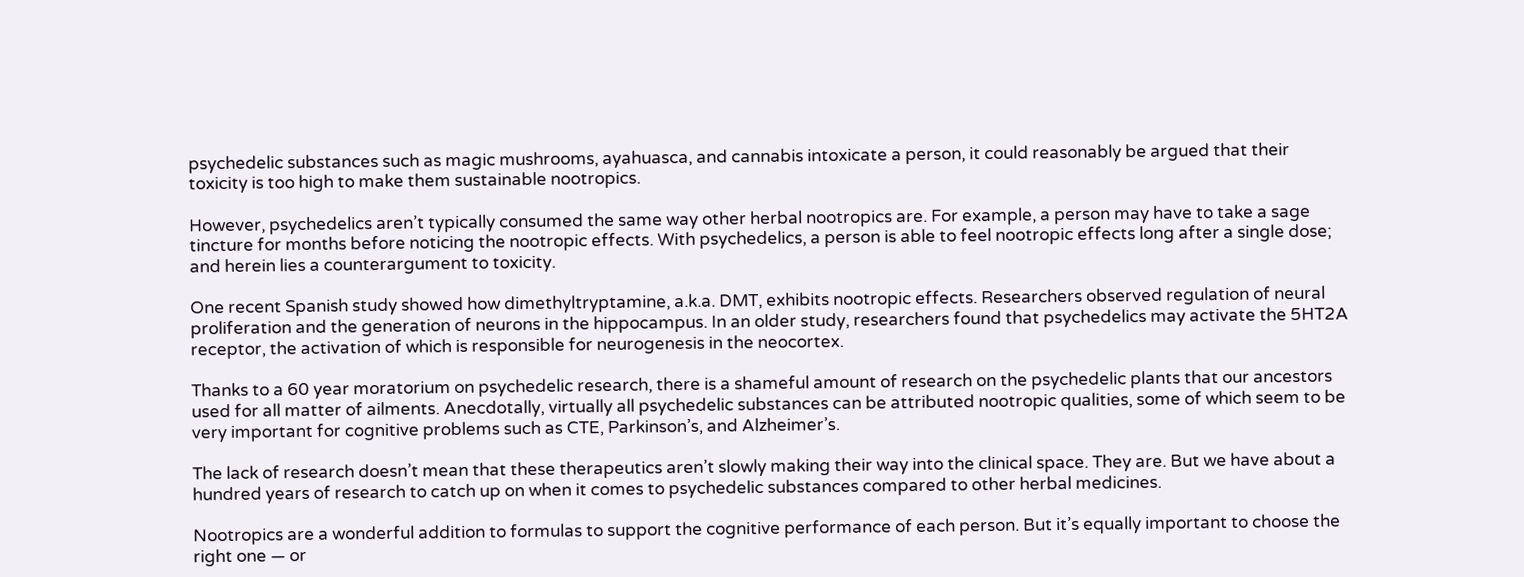psychedelic substances such as magic mushrooms, ayahuasca, and cannabis intoxicate a person, it could reasonably be argued that their toxicity is too high to make them sustainable nootropics.

However, psychedelics aren’t typically consumed the same way other herbal nootropics are. For example, a person may have to take a sage tincture for months before noticing the nootropic effects. With psychedelics, a person is able to feel nootropic effects long after a single dose; and herein lies a counterargument to toxicity.

One recent Spanish study showed how dimethyltryptamine, a.k.a. DMT, exhibits nootropic effects. Researchers observed regulation of neural proliferation and the generation of neurons in the hippocampus. In an older study, researchers found that psychedelics may activate the 5HT2A receptor, the activation of which is responsible for neurogenesis in the neocortex.

Thanks to a 60 year moratorium on psychedelic research, there is a shameful amount of research on the psychedelic plants that our ancestors used for all matter of ailments. Anecdotally, virtually all psychedelic substances can be attributed nootropic qualities, some of which seem to be very important for cognitive problems such as CTE, Parkinson’s, and Alzheimer’s.

The lack of research doesn’t mean that these therapeutics aren’t slowly making their way into the clinical space. They are. But we have about a hundred years of research to catch up on when it comes to psychedelic substances compared to other herbal medicines.

Nootropics are a wonderful addition to formulas to support the cognitive performance of each person. But it’s equally important to choose the right one — or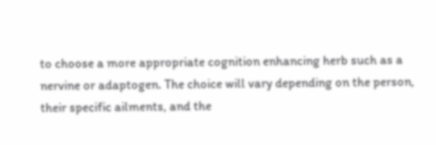to choose a more appropriate cognition enhancing herb such as a nervine or adaptogen. The choice will vary depending on the person, their specific ailments, and the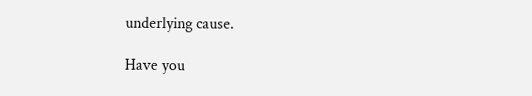underlying cause.

Have you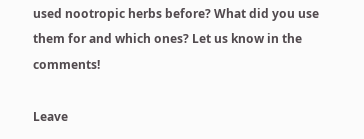used nootropic herbs before? What did you use them for and which ones? Let us know in the comments!

Leave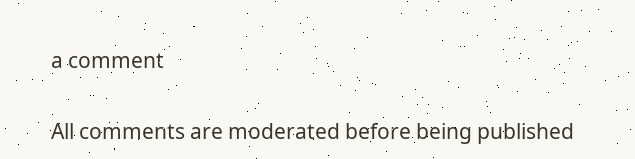a comment

All comments are moderated before being published